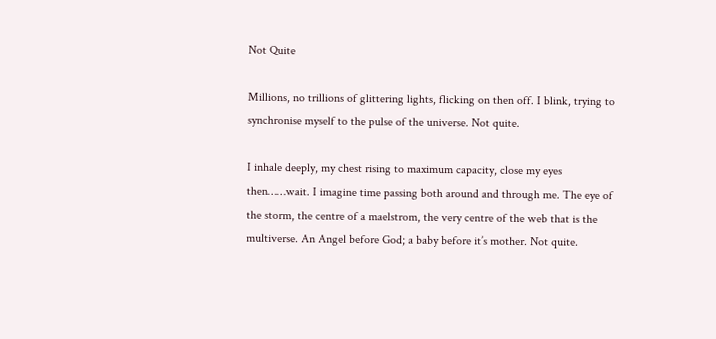Not Quite

Millions, no trillions of glittering lights, flicking on then off. I blink, trying to synchronise myself to the pulse of the universe. Not quite.

I inhale deeply, my chest rising to maximum capacity, close my eyes then……wait. I imagine time passing both around and through me. The eye of the storm, the centre of a maelstrom, the very centre of the web that is the multiverse. An Angel before God; a baby before it’s mother. Not quite.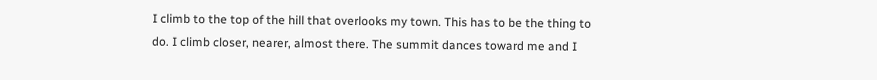I climb to the top of the hill that overlooks my town. This has to be the thing to do. I climb closer, nearer, almost there. The summit dances toward me and I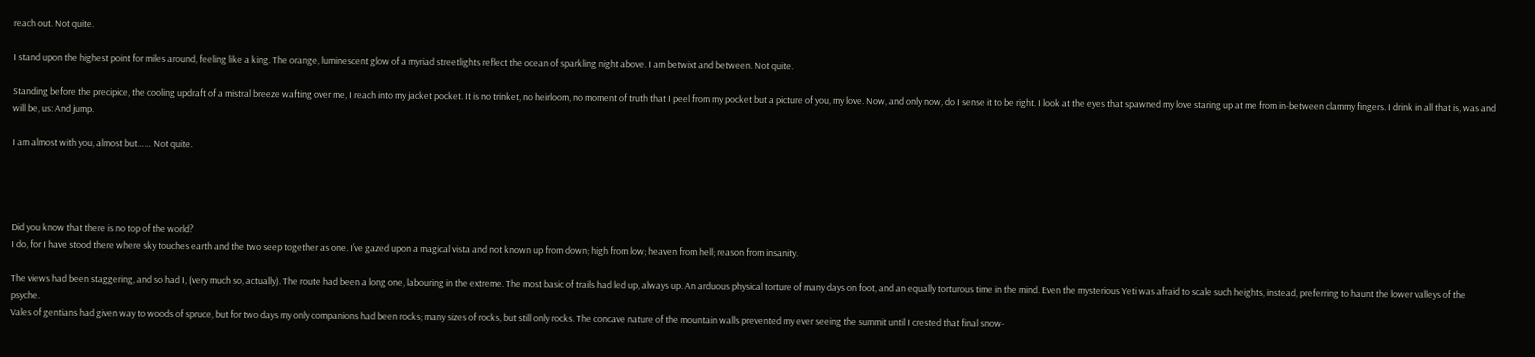reach out. Not quite.

I stand upon the highest point for miles around, feeling like a king. The orange, luminescent glow of a myriad streetlights reflect the ocean of sparkling night above. I am betwixt and between. Not quite.

Standing before the precipice, the cooling updraft of a mistral breeze wafting over me, I reach into my jacket pocket. It is no trinket, no heirloom, no moment of truth that I peel from my pocket but a picture of you, my love. Now, and only now, do I sense it to be right. I look at the eyes that spawned my love staring up at me from in-between clammy fingers. I drink in all that is, was and will be, us: And jump.

I am almost with you, almost but…… Not quite.




Did you know that there is no top of the world?
I do, for I have stood there where sky touches earth and the two seep together as one. I’ve gazed upon a magical vista and not known up from down; high from low; heaven from hell; reason from insanity.

The views had been staggering, and so had I, (very much so, actually). The route had been a long one, labouring in the extreme. The most basic of trails had led up, always up. An arduous physical torture of many days on foot, and an equally torturous time in the mind. Even the mysterious Yeti was afraid to scale such heights, instead, preferring to haunt the lower valleys of the psyche.
Vales of gentians had given way to woods of spruce, but for two days my only companions had been rocks; many sizes of rocks, but still only rocks. The concave nature of the mountain walls prevented my ever seeing the summit until I crested that final snow-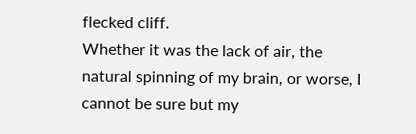flecked cliff.
Whether it was the lack of air, the natural spinning of my brain, or worse, I cannot be sure but my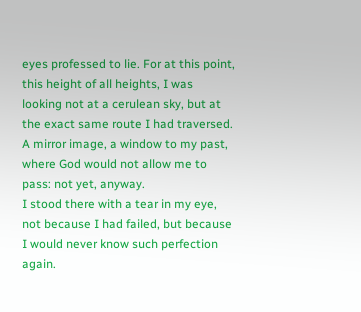eyes professed to lie. For at this point, this height of all heights, I was looking not at a cerulean sky, but at the exact same route I had traversed. A mirror image, a window to my past, where God would not allow me to pass: not yet, anyway.
I stood there with a tear in my eye, not because I had failed, but because I would never know such perfection again.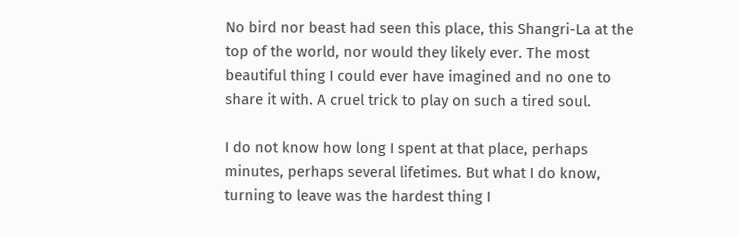No bird nor beast had seen this place, this Shangri-La at the top of the world, nor would they likely ever. The most beautiful thing I could ever have imagined and no one to share it with. A cruel trick to play on such a tired soul.

I do not know how long I spent at that place, perhaps minutes, perhaps several lifetimes. But what I do know, turning to leave was the hardest thing I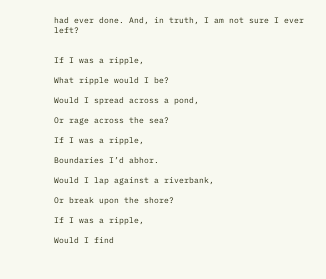had ever done. And, in truth, I am not sure I ever left?


If I was a ripple,

What ripple would I be?

Would I spread across a pond,

Or rage across the sea?

If I was a ripple,

Boundaries I’d abhor.

Would I lap against a riverbank,

Or break upon the shore?

If I was a ripple,

Would I find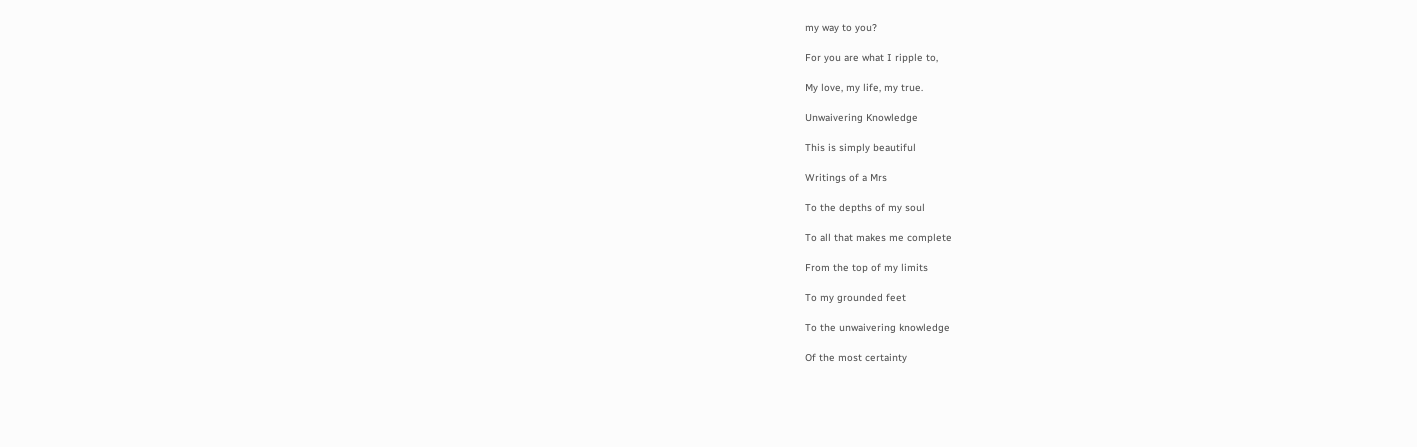my way to you?

For you are what I ripple to,

My love, my life, my true.

Unwaivering Knowledge

This is simply beautiful

Writings of a Mrs

To the depths of my soul

To all that makes me complete

From the top of my limits

To my grounded feet

To the unwaivering knowledge

Of the most certainty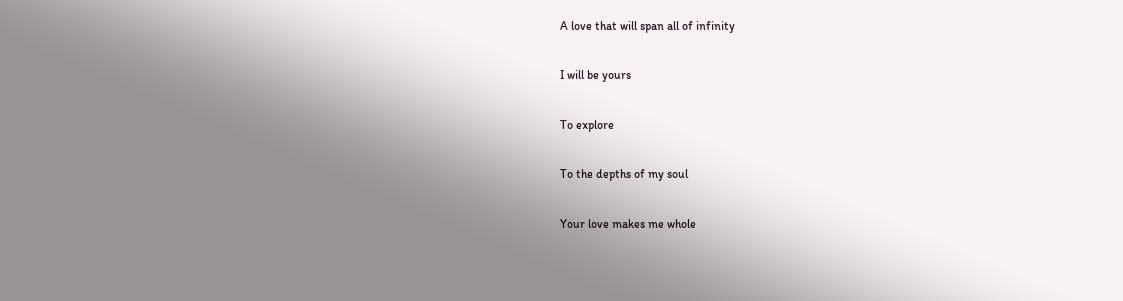A love that will span all of infinity

I will be yours

To explore

To the depths of my soul

Your love makes me whole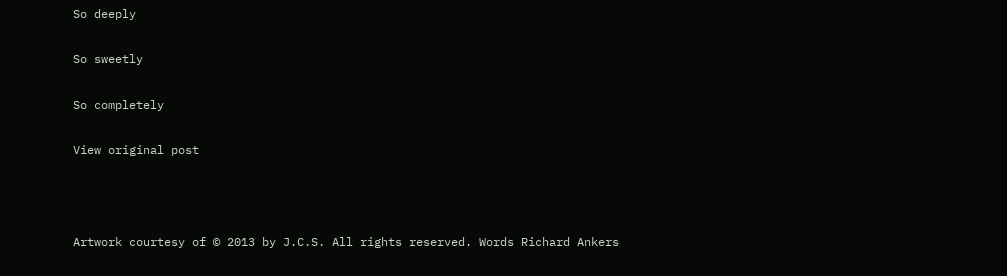So deeply

So sweetly

So completely

View original post



Artwork courtesy of © 2013 by J.C.S. All rights reserved. Words Richard Ankers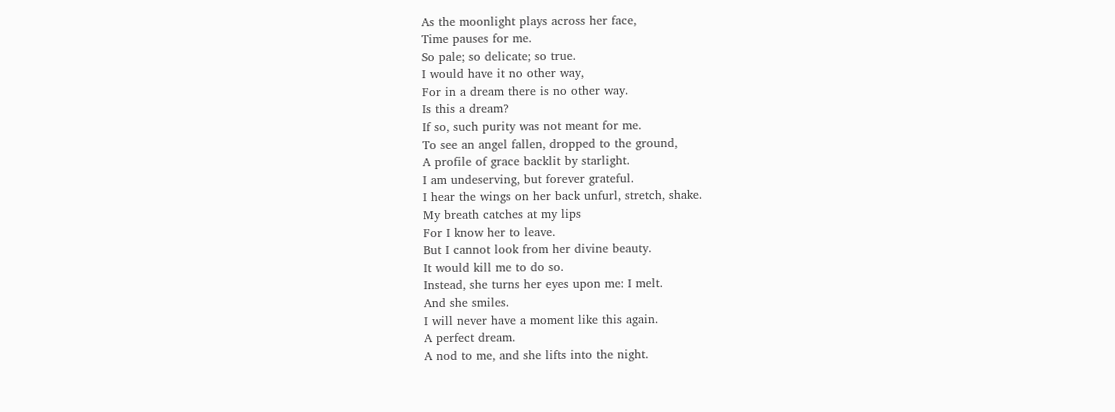As the moonlight plays across her face,
Time pauses for me.
So pale; so delicate; so true.
I would have it no other way,
For in a dream there is no other way.
Is this a dream?
If so, such purity was not meant for me.
To see an angel fallen, dropped to the ground,
A profile of grace backlit by starlight.
I am undeserving, but forever grateful.
I hear the wings on her back unfurl, stretch, shake.
My breath catches at my lips
For I know her to leave.
But I cannot look from her divine beauty.
It would kill me to do so.
Instead, she turns her eyes upon me: I melt.
And she smiles.
I will never have a moment like this again.
A perfect dream.
A nod to me, and she lifts into the night.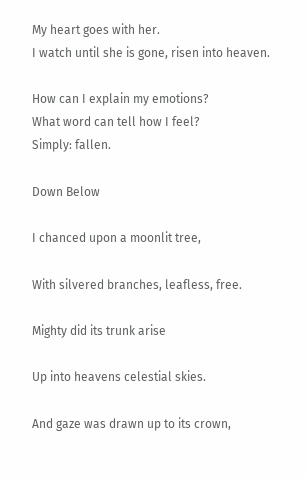My heart goes with her.
I watch until she is gone, risen into heaven.

How can I explain my emotions?
What word can tell how I feel?
Simply: fallen.

Down Below

I chanced upon a moonlit tree,

With silvered branches, leafless, free.

Mighty did its trunk arise

Up into heavens celestial skies.

And gaze was drawn up to its crown,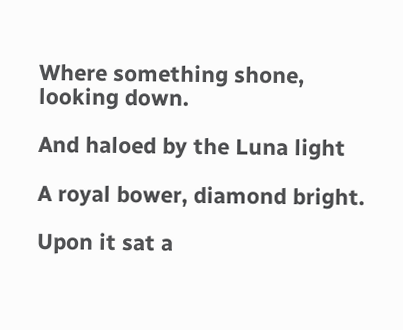Where something shone, looking down.

And haloed by the Luna light

A royal bower, diamond bright.

Upon it sat a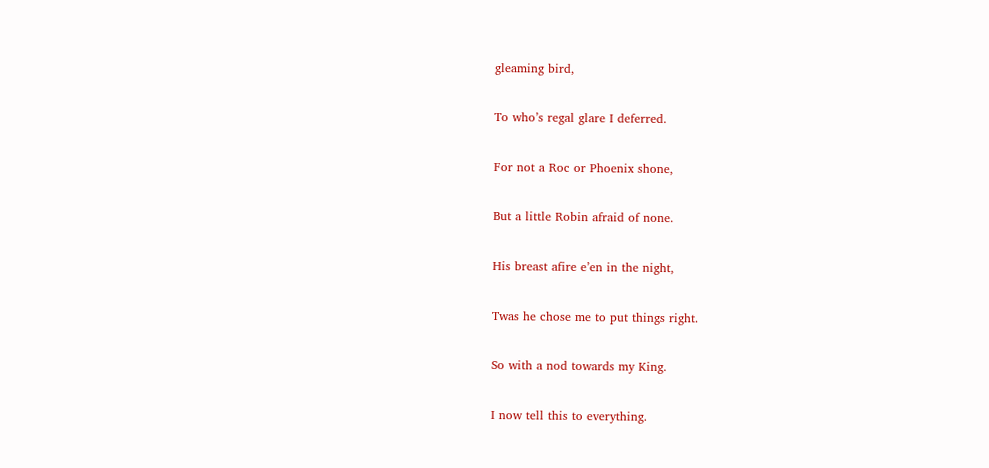gleaming bird,

To who’s regal glare I deferred.

For not a Roc or Phoenix shone,

But a little Robin afraid of none.

His breast afire e’en in the night,

Twas he chose me to put things right.

So with a nod towards my King.

I now tell this to everything.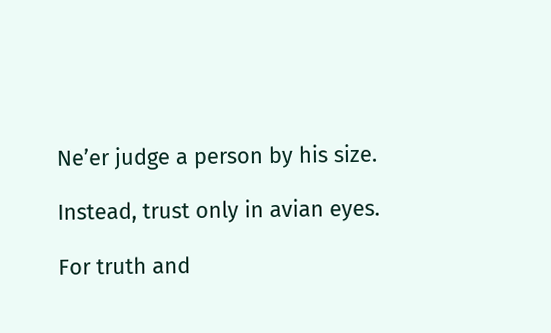Ne’er judge a person by his size.

Instead, trust only in avian eyes.

For truth and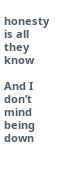honesty is all they know

And I don’t mind being down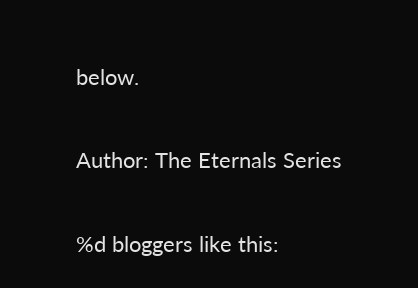below.

Author: The Eternals Series

%d bloggers like this: